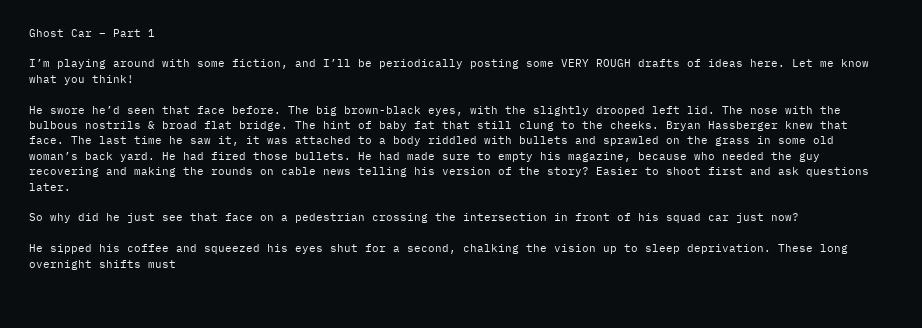Ghost Car – Part 1

I’m playing around with some fiction, and I’ll be periodically posting some VERY ROUGH drafts of ideas here. Let me know what you think!

He swore he’d seen that face before. The big brown-black eyes, with the slightly drooped left lid. The nose with the bulbous nostrils & broad flat bridge. The hint of baby fat that still clung to the cheeks. Bryan Hassberger knew that face. The last time he saw it, it was attached to a body riddled with bullets and sprawled on the grass in some old woman’s back yard. He had fired those bullets. He had made sure to empty his magazine, because who needed the guy recovering and making the rounds on cable news telling his version of the story? Easier to shoot first and ask questions later.

So why did he just see that face on a pedestrian crossing the intersection in front of his squad car just now?

He sipped his coffee and squeezed his eyes shut for a second, chalking the vision up to sleep deprivation. These long overnight shifts must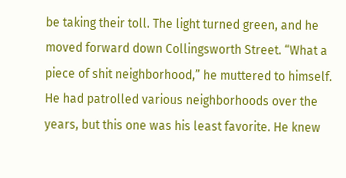be taking their toll. The light turned green, and he moved forward down Collingsworth Street. “What a piece of shit neighborhood,” he muttered to himself. He had patrolled various neighborhoods over the years, but this one was his least favorite. He knew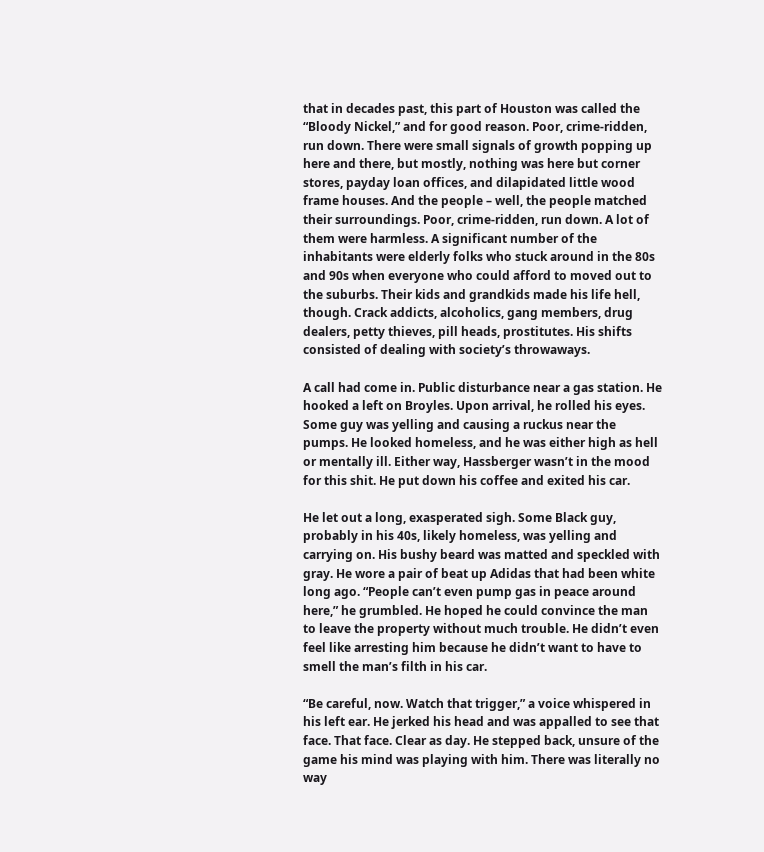that in decades past, this part of Houston was called the “Bloody Nickel,” and for good reason. Poor, crime-ridden, run down. There were small signals of growth popping up here and there, but mostly, nothing was here but corner stores, payday loan offices, and dilapidated little wood frame houses. And the people – well, the people matched their surroundings. Poor, crime-ridden, run down. A lot of them were harmless. A significant number of the inhabitants were elderly folks who stuck around in the 80s and 90s when everyone who could afford to moved out to the suburbs. Their kids and grandkids made his life hell, though. Crack addicts, alcoholics, gang members, drug dealers, petty thieves, pill heads, prostitutes. His shifts consisted of dealing with society’s throwaways.

A call had come in. Public disturbance near a gas station. He hooked a left on Broyles. Upon arrival, he rolled his eyes. Some guy was yelling and causing a ruckus near the pumps. He looked homeless, and he was either high as hell or mentally ill. Either way, Hassberger wasn’t in the mood for this shit. He put down his coffee and exited his car.

He let out a long, exasperated sigh. Some Black guy, probably in his 40s, likely homeless, was yelling and carrying on. His bushy beard was matted and speckled with gray. He wore a pair of beat up Adidas that had been white long ago. “People can’t even pump gas in peace around here,” he grumbled. He hoped he could convince the man to leave the property without much trouble. He didn’t even feel like arresting him because he didn’t want to have to smell the man’s filth in his car.

“Be careful, now. Watch that trigger,” a voice whispered in his left ear. He jerked his head and was appalled to see that face. That face. Clear as day. He stepped back, unsure of the game his mind was playing with him. There was literally no way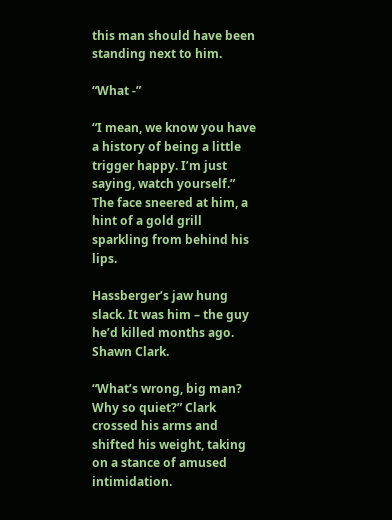this man should have been standing next to him.

“What -”

“I mean, we know you have a history of being a little trigger happy. I’m just saying, watch yourself.” The face sneered at him, a hint of a gold grill sparkling from behind his lips.

Hassberger’s jaw hung slack. It was him – the guy he’d killed months ago. Shawn Clark.

“What’s wrong, big man? Why so quiet?” Clark crossed his arms and shifted his weight, taking on a stance of amused intimidation.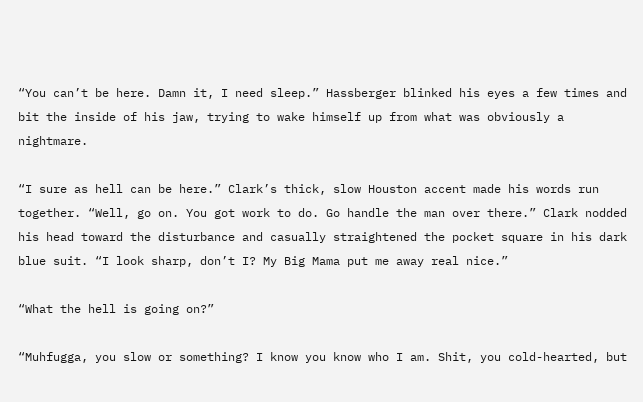“You can’t be here. Damn it, I need sleep.” Hassberger blinked his eyes a few times and bit the inside of his jaw, trying to wake himself up from what was obviously a nightmare.

“I sure as hell can be here.” Clark’s thick, slow Houston accent made his words run together. “Well, go on. You got work to do. Go handle the man over there.” Clark nodded his head toward the disturbance and casually straightened the pocket square in his dark blue suit. “I look sharp, don’t I? My Big Mama put me away real nice.”

“What the hell is going on?”

“Muhfugga, you slow or something? I know you know who I am. Shit, you cold-hearted, but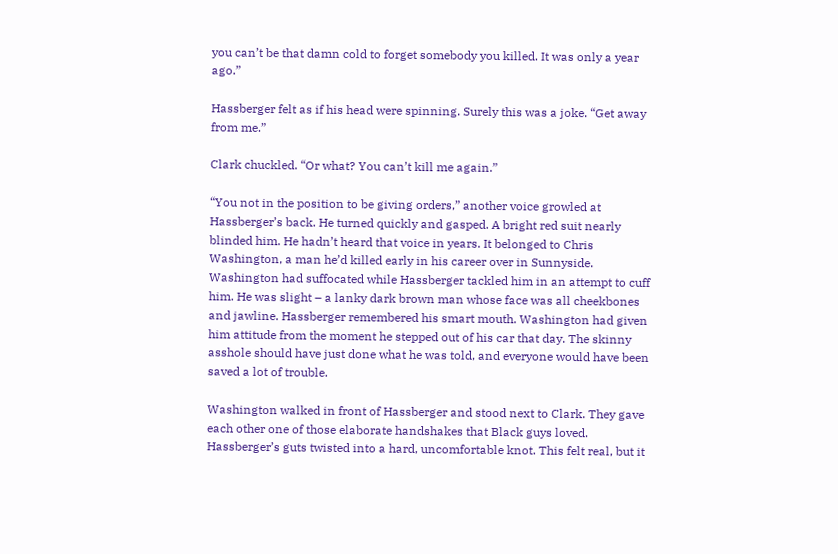you can’t be that damn cold to forget somebody you killed. It was only a year ago.”

Hassberger felt as if his head were spinning. Surely this was a joke. “Get away from me.”

Clark chuckled. “Or what? You can’t kill me again.”

“You not in the position to be giving orders,” another voice growled at Hassberger’s back. He turned quickly and gasped. A bright red suit nearly blinded him. He hadn’t heard that voice in years. It belonged to Chris Washington, a man he’d killed early in his career over in Sunnyside. Washington had suffocated while Hassberger tackled him in an attempt to cuff him. He was slight – a lanky dark brown man whose face was all cheekbones and jawline. Hassberger remembered his smart mouth. Washington had given him attitude from the moment he stepped out of his car that day. The skinny asshole should have just done what he was told, and everyone would have been saved a lot of trouble.

Washington walked in front of Hassberger and stood next to Clark. They gave each other one of those elaborate handshakes that Black guys loved. Hassberger’s guts twisted into a hard, uncomfortable knot. This felt real, but it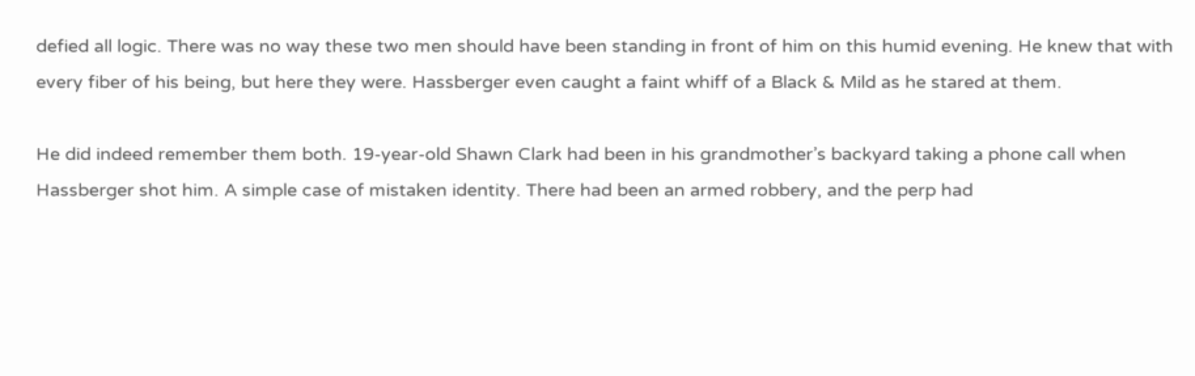defied all logic. There was no way these two men should have been standing in front of him on this humid evening. He knew that with every fiber of his being, but here they were. Hassberger even caught a faint whiff of a Black & Mild as he stared at them.

He did indeed remember them both. 19-year-old Shawn Clark had been in his grandmother’s backyard taking a phone call when Hassberger shot him. A simple case of mistaken identity. There had been an armed robbery, and the perp had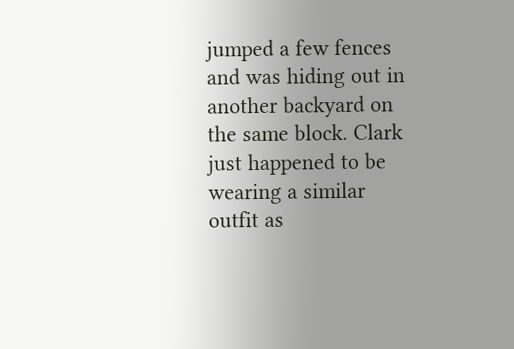jumped a few fences and was hiding out in another backyard on the same block. Clark just happened to be wearing a similar outfit as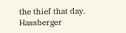the thief that day. Hassberger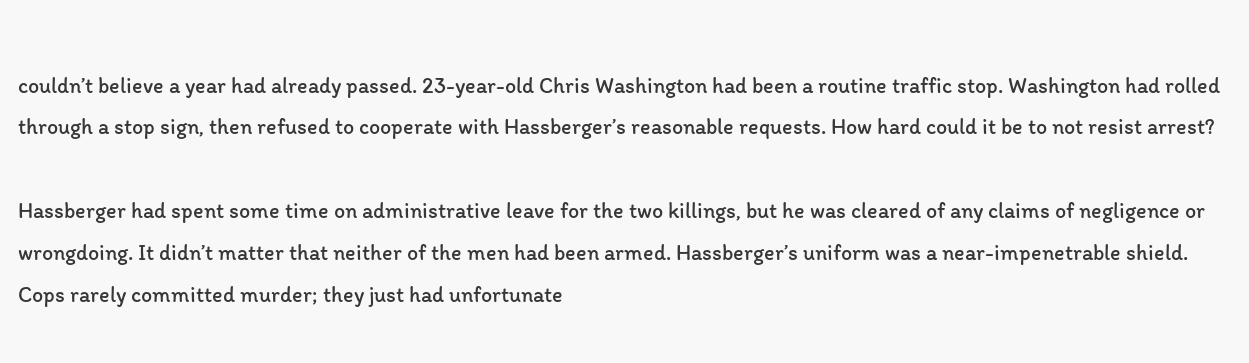couldn’t believe a year had already passed. 23-year-old Chris Washington had been a routine traffic stop. Washington had rolled through a stop sign, then refused to cooperate with Hassberger’s reasonable requests. How hard could it be to not resist arrest?

Hassberger had spent some time on administrative leave for the two killings, but he was cleared of any claims of negligence or wrongdoing. It didn’t matter that neither of the men had been armed. Hassberger’s uniform was a near-impenetrable shield. Cops rarely committed murder; they just had unfortunate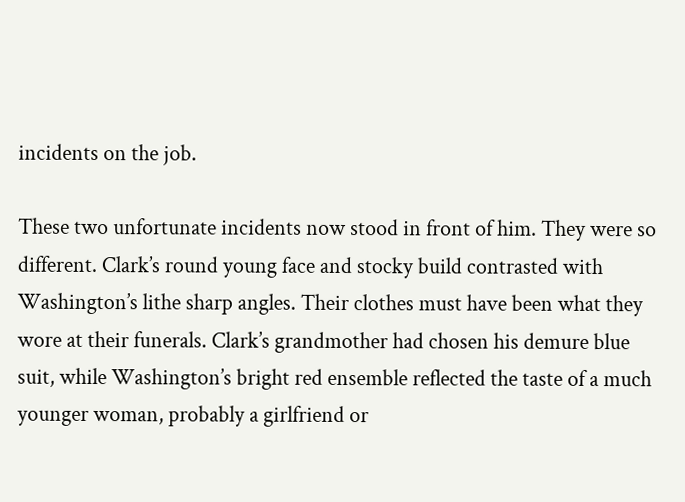incidents on the job.

These two unfortunate incidents now stood in front of him. They were so different. Clark’s round young face and stocky build contrasted with Washington’s lithe sharp angles. Their clothes must have been what they wore at their funerals. Clark’s grandmother had chosen his demure blue suit, while Washington’s bright red ensemble reflected the taste of a much younger woman, probably a girlfriend or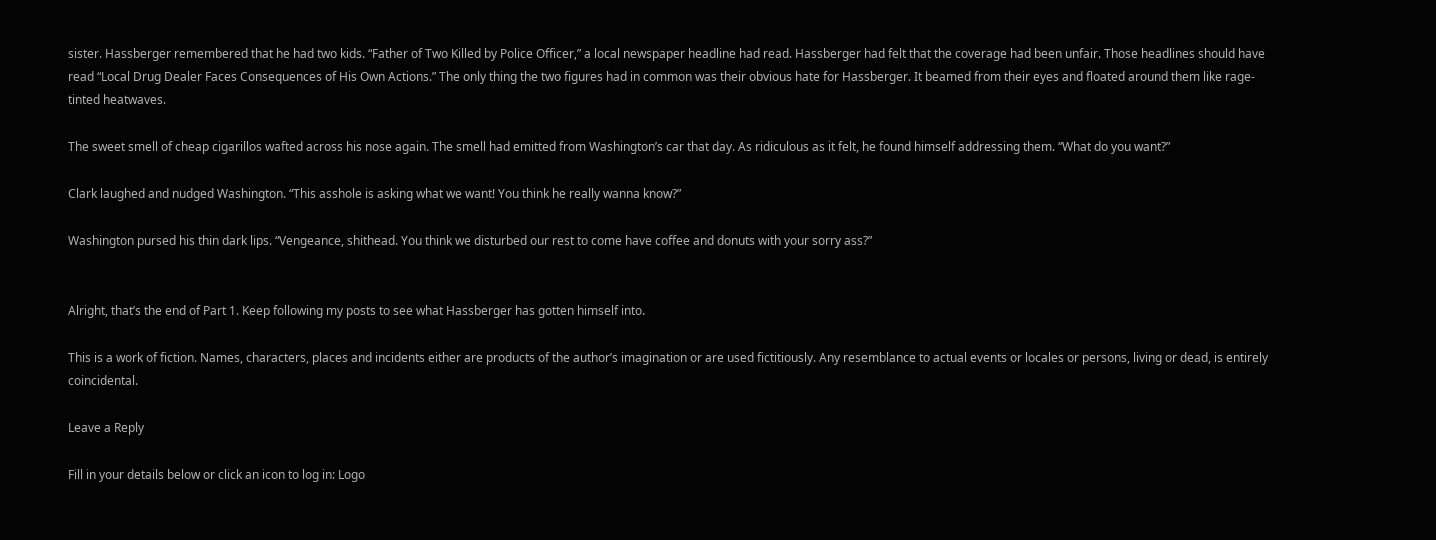sister. Hassberger remembered that he had two kids. “Father of Two Killed by Police Officer,” a local newspaper headline had read. Hassberger had felt that the coverage had been unfair. Those headlines should have read “Local Drug Dealer Faces Consequences of His Own Actions.” The only thing the two figures had in common was their obvious hate for Hassberger. It beamed from their eyes and floated around them like rage-tinted heatwaves.

The sweet smell of cheap cigarillos wafted across his nose again. The smell had emitted from Washington’s car that day. As ridiculous as it felt, he found himself addressing them. “What do you want?”

Clark laughed and nudged Washington. “This asshole is asking what we want! You think he really wanna know?”

Washington pursed his thin dark lips. “Vengeance, shithead. You think we disturbed our rest to come have coffee and donuts with your sorry ass?”


Alright, that’s the end of Part 1. Keep following my posts to see what Hassberger has gotten himself into.

This is a work of fiction. Names, characters, places and incidents either are products of the author’s imagination or are used fictitiously. Any resemblance to actual events or locales or persons, living or dead, is entirely coincidental.

Leave a Reply

Fill in your details below or click an icon to log in: Logo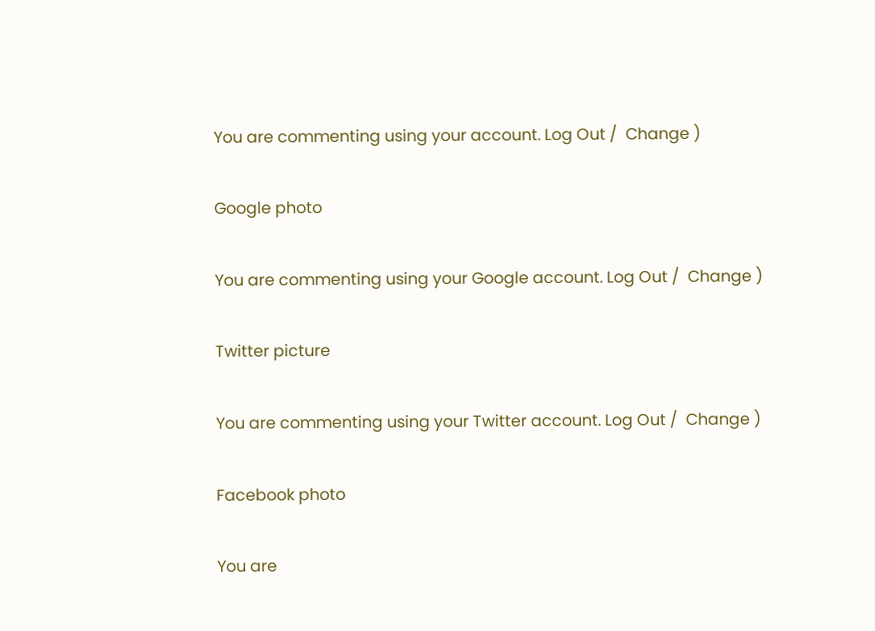You are commenting using your account. Log Out /  Change )

Google photo

You are commenting using your Google account. Log Out /  Change )

Twitter picture

You are commenting using your Twitter account. Log Out /  Change )

Facebook photo

You are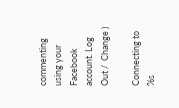commenting using your Facebook account. Log Out /  Change )

Connecting to %s